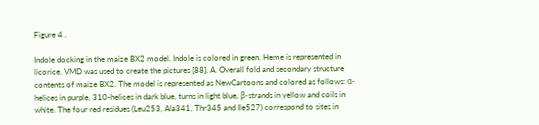Figure 4 .

Indole docking in the maize BX2 model. Indole is colored in green. Heme is represented in licorice. VMD was used to create the pictures [88]. A. Overall fold and secondary structure contents of maize BX2. The model is represented as NewCartoons and colored as follows: α-helices in purple, 310-helices in dark blue, turns in light blue, β-strands in yellow and coils in white. The four red residues (Leu253, Ala341, Thr345 and Ile527) correspond to sites in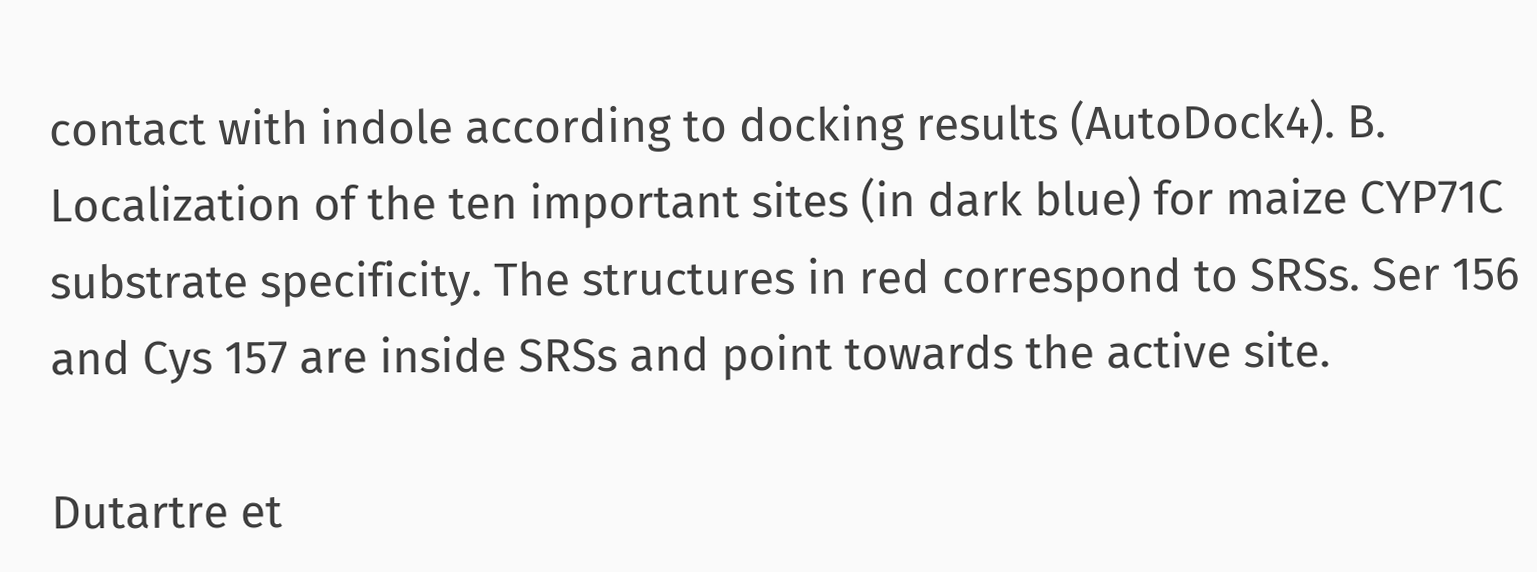contact with indole according to docking results (AutoDock4). B. Localization of the ten important sites (in dark blue) for maize CYP71C substrate specificity. The structures in red correspond to SRSs. Ser 156 and Cys 157 are inside SRSs and point towards the active site.

Dutartre et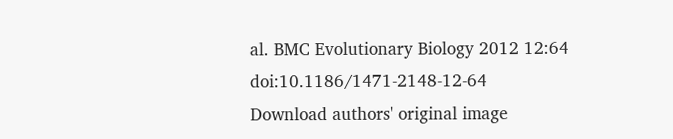al. BMC Evolutionary Biology 2012 12:64   doi:10.1186/1471-2148-12-64
Download authors' original image